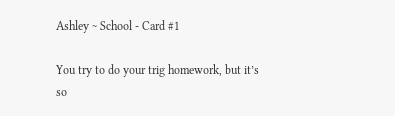Ashley ~ School - Card #1

You try to do your trig homework, but it’s so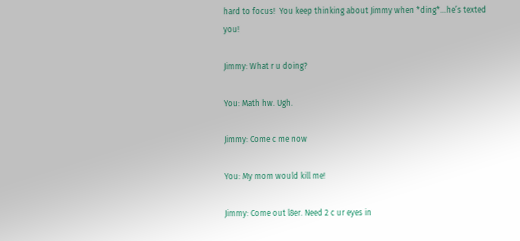hard to focus!  You keep thinking about Jimmy when *ding*…he’s texted you!

Jimmy: What r u doing?

You: Math hw. Ugh.

Jimmy: Come c me now

You: My mom would kill me!

Jimmy: Come out l8er. Need 2 c ur eyes in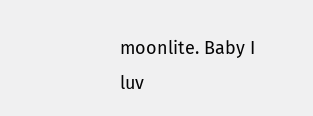moonlite. Baby I luv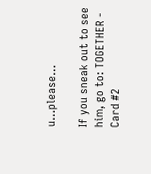u…please…

If you sneak out to see him, go to: TOGETHER - Card #2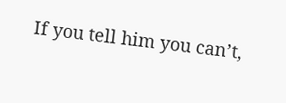If you tell him you can’t,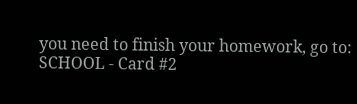you need to finish your homework, go to: SCHOOL - Card #2